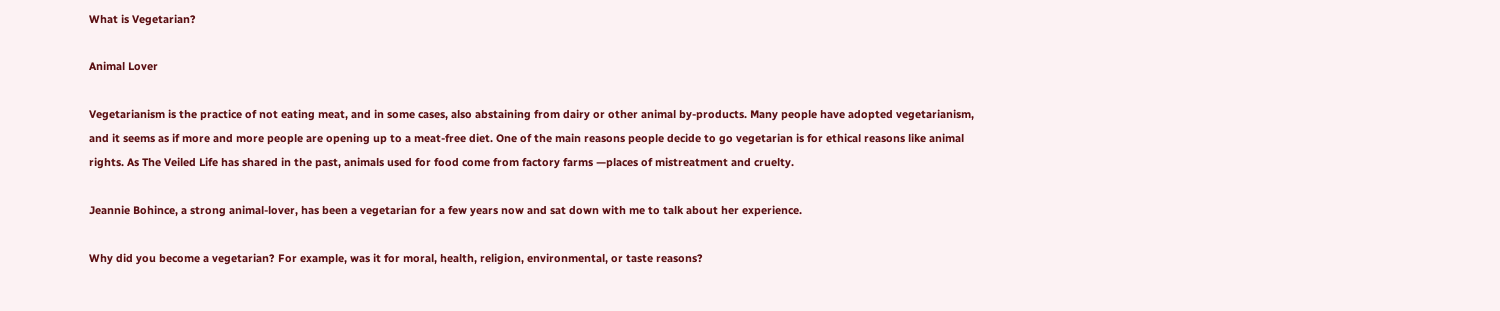What is Vegetarian?

Animal Lover

Vegetarianism is the practice of not eating meat, and in some cases, also abstaining from dairy or other animal by-products. Many people have adopted vegetarianism, and it seems as if more and more people are opening up to a meat-free diet. One of the main reasons people decide to go vegetarian is for ethical reasons like animal rights. As The Veiled Life has shared in the past, animals used for food come from factory farms —places of mistreatment and cruelty.

Jeannie Bohince, a strong animal-lover, has been a vegetarian for a few years now and sat down with me to talk about her experience.

Why did you become a vegetarian? For example, was it for moral, health, religion, environmental, or taste reasons?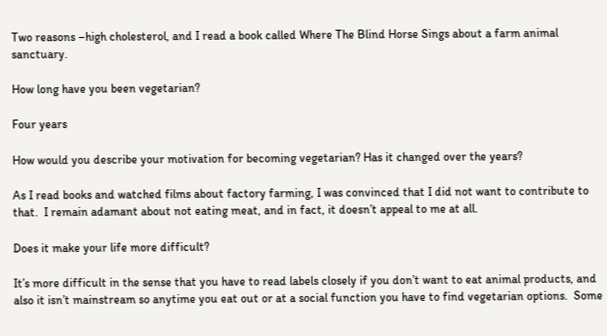Two reasons –high cholesterol, and I read a book called Where The Blind Horse Sings about a farm animal sanctuary.

How long have you been vegetarian?

Four years

How would you describe your motivation for becoming vegetarian? Has it changed over the years?

As I read books and watched films about factory farming, I was convinced that I did not want to contribute to that.  I remain adamant about not eating meat, and in fact, it doesn’t appeal to me at all.

Does it make your life more difficult?

It’s more difficult in the sense that you have to read labels closely if you don’t want to eat animal products, and also it isn’t mainstream so anytime you eat out or at a social function you have to find vegetarian options.  Some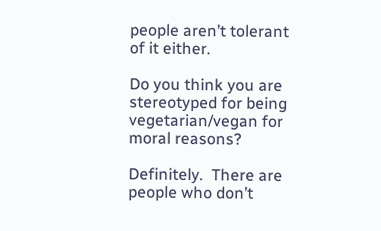people aren’t tolerant of it either.

Do you think you are stereotyped for being vegetarian/vegan for moral reasons?

Definitely.  There are people who don’t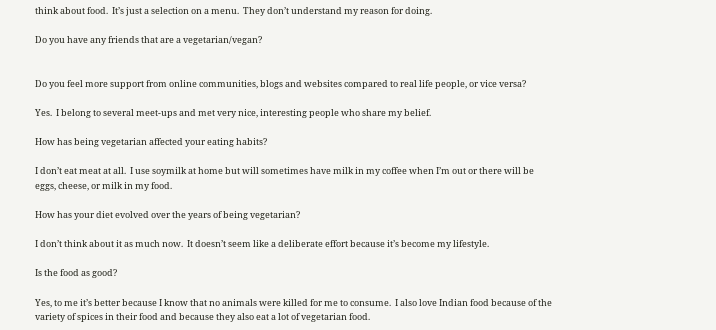think about food.  It’s just a selection on a menu.  They don’t understand my reason for doing.

Do you have any friends that are a vegetarian/vegan?


Do you feel more support from online communities, blogs and websites compared to real life people, or vice versa?

Yes.  I belong to several meet-ups and met very nice, interesting people who share my belief.

How has being vegetarian affected your eating habits?

I don’t eat meat at all.  I use soymilk at home but will sometimes have milk in my coffee when I’m out or there will be eggs, cheese, or milk in my food.

How has your diet evolved over the years of being vegetarian?

I don’t think about it as much now.  It doesn’t seem like a deliberate effort because it’s become my lifestyle.

Is the food as good?

Yes, to me it’s better because I know that no animals were killed for me to consume.  I also love Indian food because of the variety of spices in their food and because they also eat a lot of vegetarian food.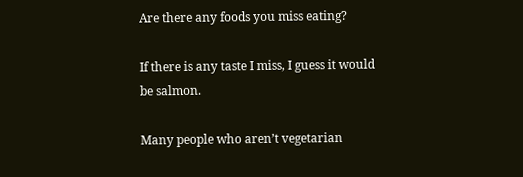Are there any foods you miss eating?

If there is any taste I miss, I guess it would be salmon.

Many people who aren’t vegetarian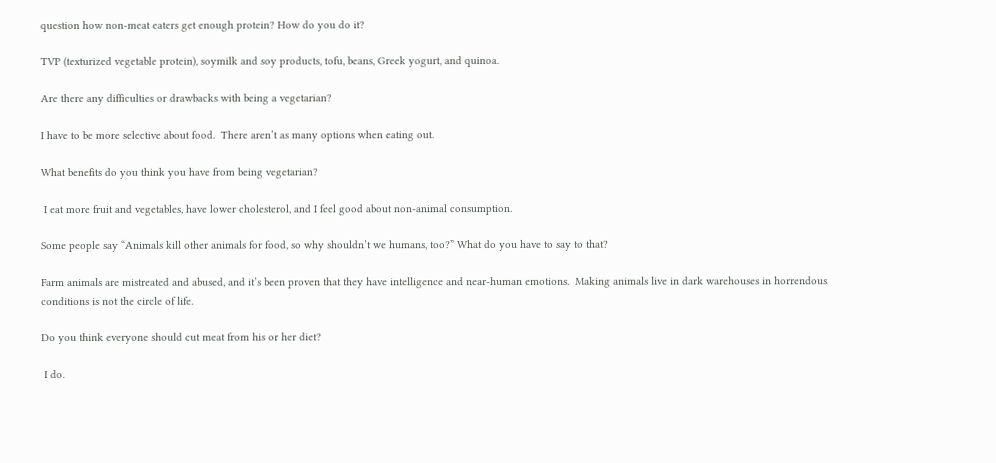question how non-meat eaters get enough protein? How do you do it?

TVP (texturized vegetable protein), soymilk and soy products, tofu, beans, Greek yogurt, and quinoa.

Are there any difficulties or drawbacks with being a vegetarian?

I have to be more selective about food.  There aren’t as many options when eating out.

What benefits do you think you have from being vegetarian?

 I eat more fruit and vegetables, have lower cholesterol, and I feel good about non-animal consumption.

Some people say “Animals kill other animals for food, so why shouldn’t we humans, too?” What do you have to say to that?

Farm animals are mistreated and abused, and it’s been proven that they have intelligence and near-human emotions.  Making animals live in dark warehouses in horrendous conditions is not the circle of life.

Do you think everyone should cut meat from his or her diet?

 I do.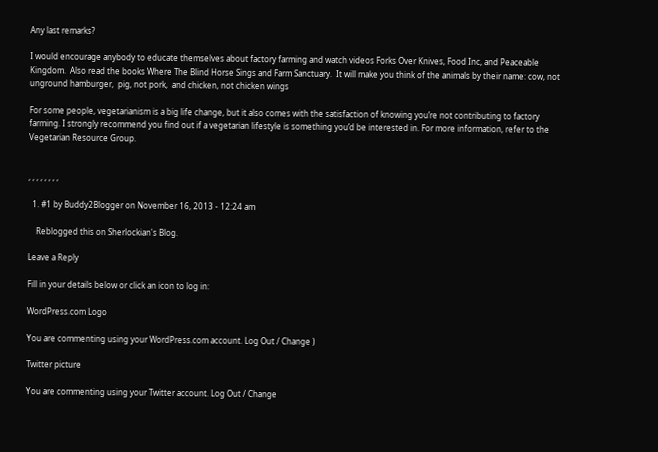Any last remarks?

I would encourage anybody to educate themselves about factory farming and watch videos Forks Over Knives, Food Inc, and Peaceable Kingdom.  Also read the books Where The Blind Horse Sings and Farm Sanctuary.  It will make you think of the animals by their name: cow, not unground hamburger,  pig, not pork,  and chicken, not chicken wings

For some people, vegetarianism is a big life change, but it also comes with the satisfaction of knowing you’re not contributing to factory farming. I strongly recommend you find out if a vegetarian lifestyle is something you’d be interested in. For more information, refer to the Vegetarian Resource Group.


, , , , , , , ,

  1. #1 by Buddy2Blogger on November 16, 2013 - 12:24 am

    Reblogged this on Sherlockian's Blog.

Leave a Reply

Fill in your details below or click an icon to log in:

WordPress.com Logo

You are commenting using your WordPress.com account. Log Out / Change )

Twitter picture

You are commenting using your Twitter account. Log Out / Change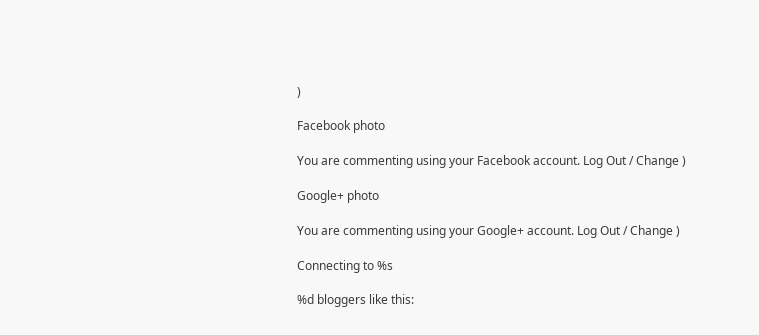)

Facebook photo

You are commenting using your Facebook account. Log Out / Change )

Google+ photo

You are commenting using your Google+ account. Log Out / Change )

Connecting to %s

%d bloggers like this: